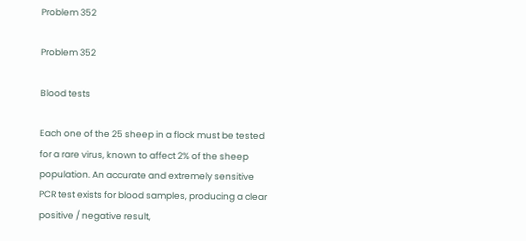Problem 352

Problem 352

Blood tests

Each one of the 25 sheep in a flock must be tested for a rare virus, known to affect 2% of the sheep population. An accurate and extremely sensitive PCR test exists for blood samples, producing a clear positive / negative result,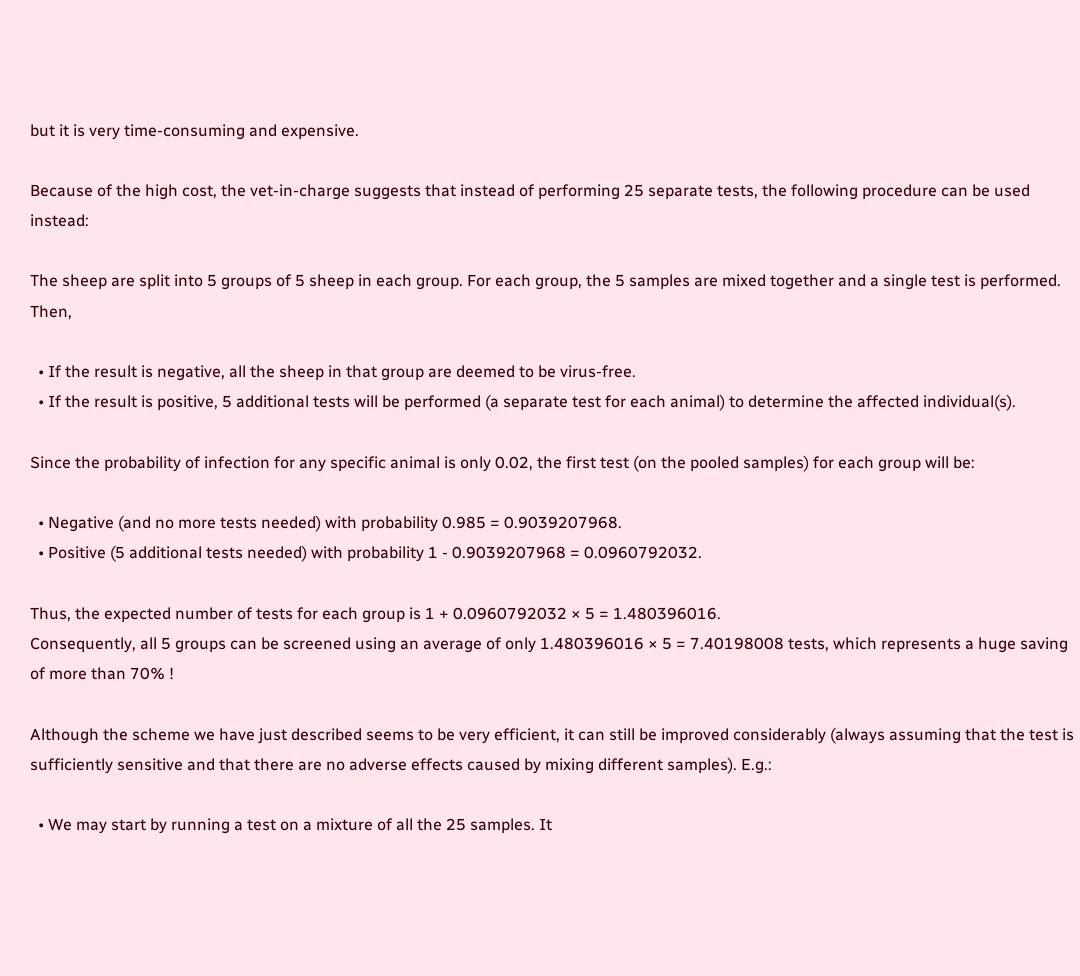but it is very time-consuming and expensive.

Because of the high cost, the vet-in-charge suggests that instead of performing 25 separate tests, the following procedure can be used instead:

The sheep are split into 5 groups of 5 sheep in each group. For each group, the 5 samples are mixed together and a single test is performed. Then,

  • If the result is negative, all the sheep in that group are deemed to be virus-free.
  • If the result is positive, 5 additional tests will be performed (a separate test for each animal) to determine the affected individual(s).

Since the probability of infection for any specific animal is only 0.02, the first test (on the pooled samples) for each group will be:

  • Negative (and no more tests needed) with probability 0.985 = 0.9039207968.
  • Positive (5 additional tests needed) with probability 1 - 0.9039207968 = 0.0960792032.

Thus, the expected number of tests for each group is 1 + 0.0960792032 × 5 = 1.480396016.
Consequently, all 5 groups can be screened using an average of only 1.480396016 × 5 = 7.40198008 tests, which represents a huge saving of more than 70% !

Although the scheme we have just described seems to be very efficient, it can still be improved considerably (always assuming that the test is sufficiently sensitive and that there are no adverse effects caused by mixing different samples). E.g.:

  • We may start by running a test on a mixture of all the 25 samples. It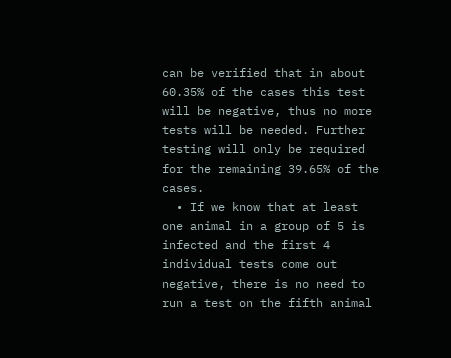can be verified that in about 60.35% of the cases this test will be negative, thus no more tests will be needed. Further testing will only be required for the remaining 39.65% of the cases.
  • If we know that at least one animal in a group of 5 is infected and the first 4 individual tests come out negative, there is no need to run a test on the fifth animal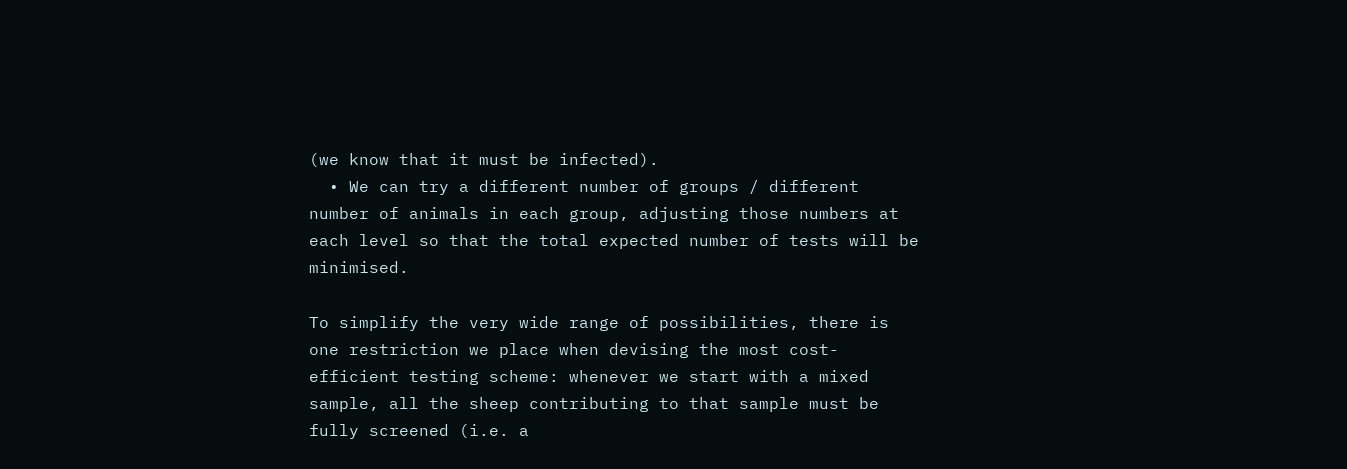(we know that it must be infected).
  • We can try a different number of groups / different number of animals in each group, adjusting those numbers at each level so that the total expected number of tests will be minimised.

To simplify the very wide range of possibilities, there is one restriction we place when devising the most cost-efficient testing scheme: whenever we start with a mixed sample, all the sheep contributing to that sample must be fully screened (i.e. a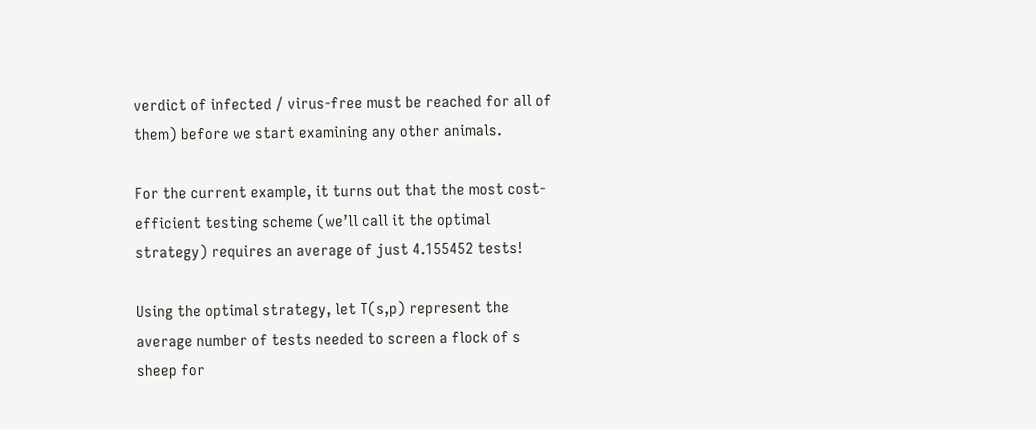verdict of infected / virus-free must be reached for all of them) before we start examining any other animals.

For the current example, it turns out that the most cost-efficient testing scheme (we’ll call it the optimal strategy) requires an average of just 4.155452 tests!

Using the optimal strategy, let T(s,p) represent the average number of tests needed to screen a flock of s sheep for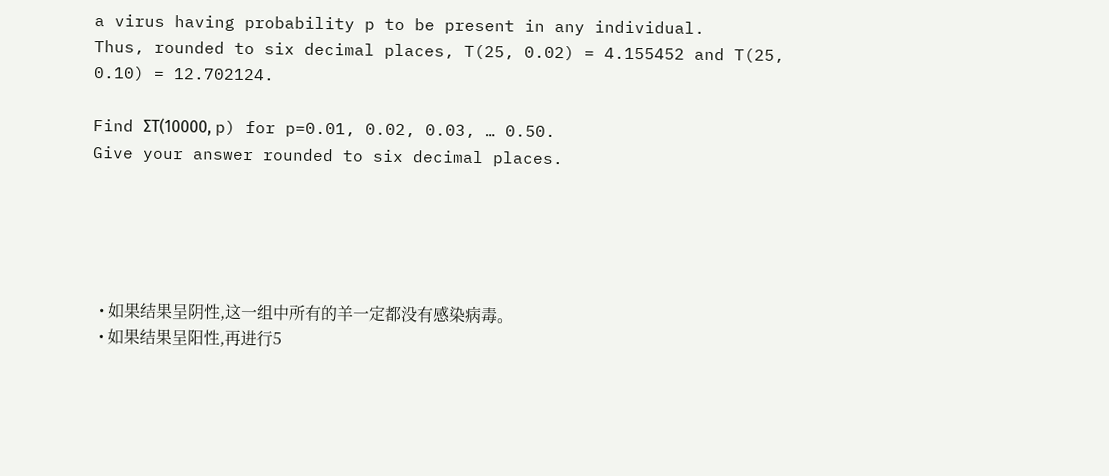a virus having probability p to be present in any individual.
Thus, rounded to six decimal places, T(25, 0.02) = 4.155452 and T(25, 0.10) = 12.702124.

Find ΣT(10000, p) for p=0.01, 0.02, 0.03, … 0.50.
Give your answer rounded to six decimal places.





  • 如果结果呈阴性,这一组中所有的羊一定都没有感染病毒。
  • 如果结果呈阳性,再进行5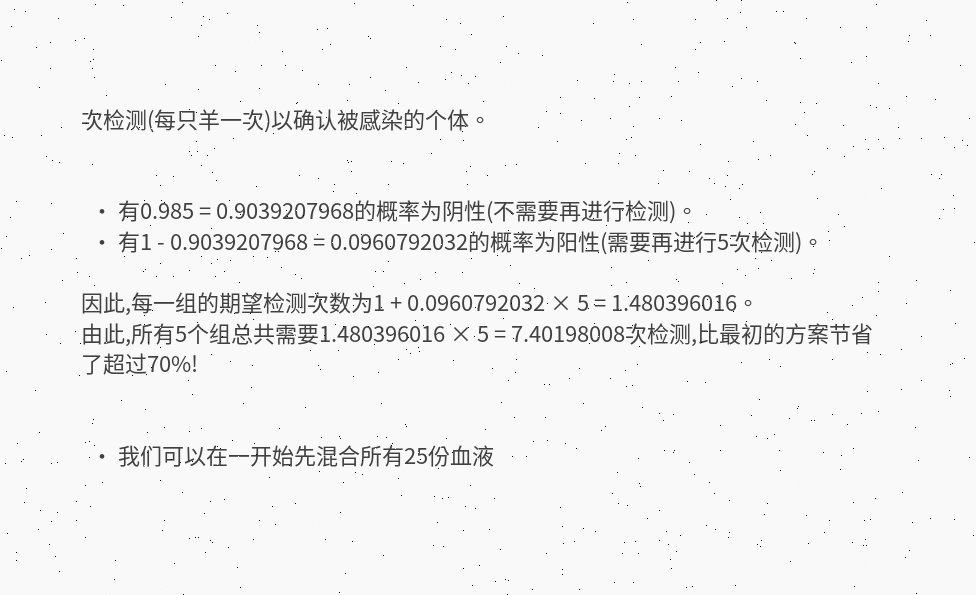次检测(每只羊一次)以确认被感染的个体。


  • 有0.985 = 0.9039207968的概率为阴性(不需要再进行检测)。
  • 有1 - 0.9039207968 = 0.0960792032的概率为阳性(需要再进行5次检测)。

因此,每一组的期望检测次数为1 + 0.0960792032 × 5 = 1.480396016。
由此,所有5个组总共需要1.480396016 × 5 = 7.40198008次检测,比最初的方案节省了超过70%!


  • 我们可以在一开始先混合所有25份血液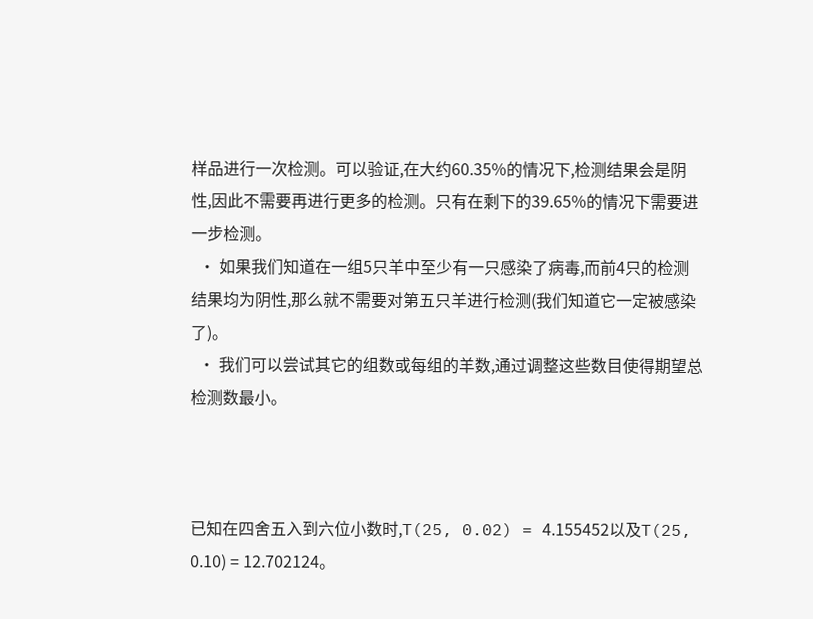样品进行一次检测。可以验证,在大约60.35%的情况下,检测结果会是阴性,因此不需要再进行更多的检测。只有在剩下的39.65%的情况下需要进一步检测。
  • 如果我们知道在一组5只羊中至少有一只感染了病毒,而前4只的检测结果均为阴性,那么就不需要对第五只羊进行检测(我们知道它一定被感染了)。
  • 我们可以尝试其它的组数或每组的羊数,通过调整这些数目使得期望总检测数最小。



已知在四舍五入到六位小数时,T(25, 0.02) = 4.155452以及T(25, 0.10) = 12.702124。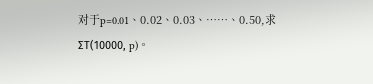对于p=0.01、0.02、0.03、……、0.50,求ΣT(10000, p)。